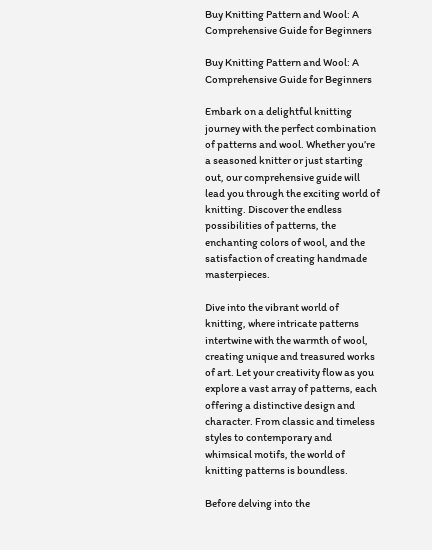Buy Knitting Pattern and Wool: A Comprehensive Guide for Beginners

Buy Knitting Pattern and Wool: A Comprehensive Guide for Beginners

Embark on a delightful knitting journey with the perfect combination of patterns and wool. Whether you’re a seasoned knitter or just starting out, our comprehensive guide will lead you through the exciting world of knitting. Discover the endless possibilities of patterns, the enchanting colors of wool, and the satisfaction of creating handmade masterpieces.

Dive into the vibrant world of knitting, where intricate patterns intertwine with the warmth of wool, creating unique and treasured works of art. Let your creativity flow as you explore a vast array of patterns, each offering a distinctive design and character. From classic and timeless styles to contemporary and whimsical motifs, the world of knitting patterns is boundless.

Before delving into the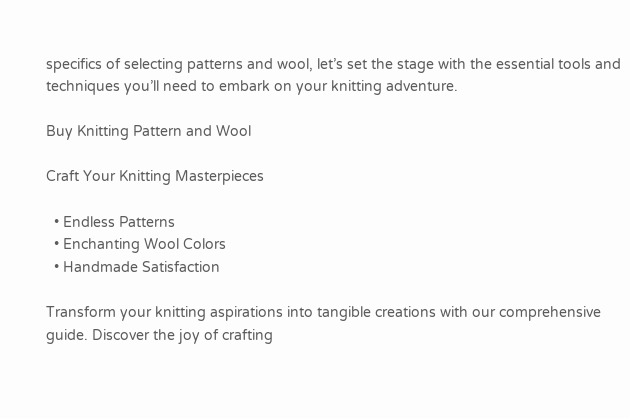specifics of selecting patterns and wool, let’s set the stage with the essential tools and techniques you’ll need to embark on your knitting adventure.

Buy Knitting Pattern and Wool

Craft Your Knitting Masterpieces

  • Endless Patterns
  • Enchanting Wool Colors
  • Handmade Satisfaction

Transform your knitting aspirations into tangible creations with our comprehensive guide. Discover the joy of crafting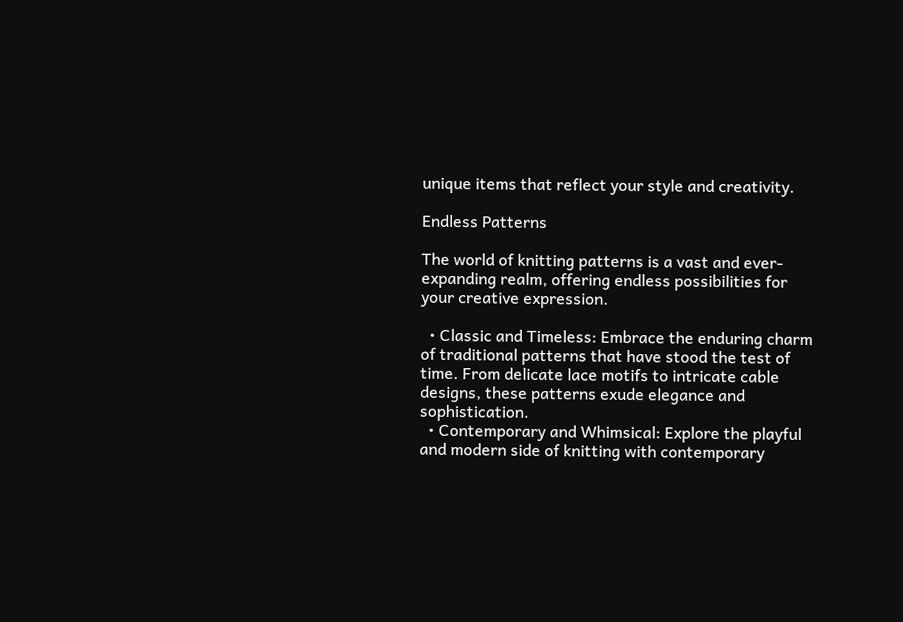unique items that reflect your style and creativity.

Endless Patterns

The world of knitting patterns is a vast and ever-expanding realm, offering endless possibilities for your creative expression.

  • Classic and Timeless: Embrace the enduring charm of traditional patterns that have stood the test of time. From delicate lace motifs to intricate cable designs, these patterns exude elegance and sophistication.
  • Contemporary and Whimsical: Explore the playful and modern side of knitting with contemporary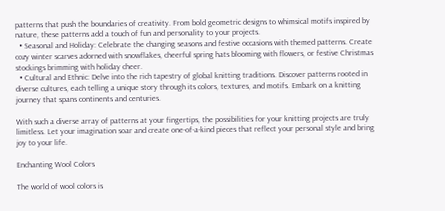patterns that push the boundaries of creativity. From bold geometric designs to whimsical motifs inspired by nature, these patterns add a touch of fun and personality to your projects.
  • Seasonal and Holiday: Celebrate the changing seasons and festive occasions with themed patterns. Create cozy winter scarves adorned with snowflakes, cheerful spring hats blooming with flowers, or festive Christmas stockings brimming with holiday cheer.
  • Cultural and Ethnic: Delve into the rich tapestry of global knitting traditions. Discover patterns rooted in diverse cultures, each telling a unique story through its colors, textures, and motifs. Embark on a knitting journey that spans continents and centuries.

With such a diverse array of patterns at your fingertips, the possibilities for your knitting projects are truly limitless. Let your imagination soar and create one-of-a-kind pieces that reflect your personal style and bring joy to your life.

Enchanting Wool Colors

The world of wool colors is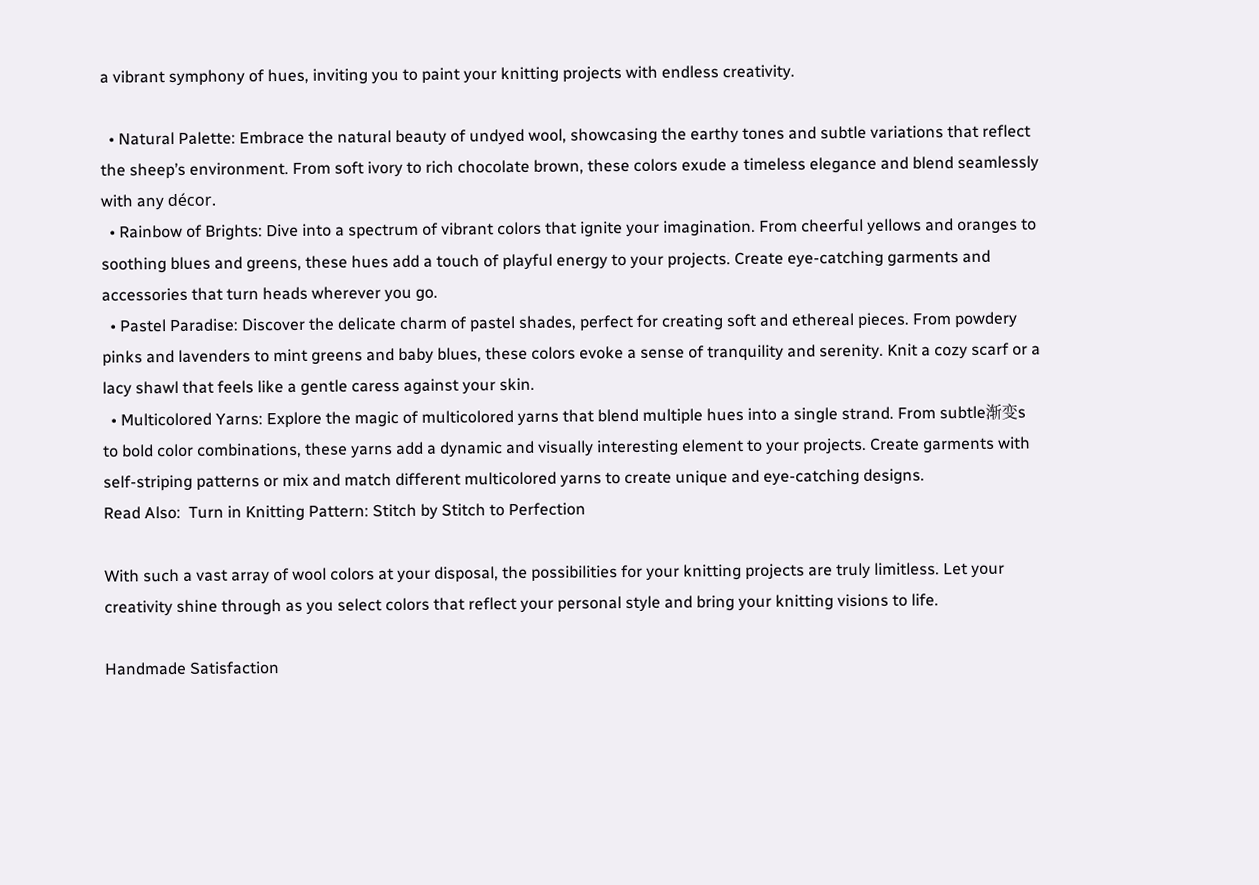a vibrant symphony of hues, inviting you to paint your knitting projects with endless creativity.

  • Natural Palette: Embrace the natural beauty of undyed wool, showcasing the earthy tones and subtle variations that reflect the sheep’s environment. From soft ivory to rich chocolate brown, these colors exude a timeless elegance and blend seamlessly with any décor.
  • Rainbow of Brights: Dive into a spectrum of vibrant colors that ignite your imagination. From cheerful yellows and oranges to soothing blues and greens, these hues add a touch of playful energy to your projects. Create eye-catching garments and accessories that turn heads wherever you go.
  • Pastel Paradise: Discover the delicate charm of pastel shades, perfect for creating soft and ethereal pieces. From powdery pinks and lavenders to mint greens and baby blues, these colors evoke a sense of tranquility and serenity. Knit a cozy scarf or a lacy shawl that feels like a gentle caress against your skin.
  • Multicolored Yarns: Explore the magic of multicolored yarns that blend multiple hues into a single strand. From subtle渐变s to bold color combinations, these yarns add a dynamic and visually interesting element to your projects. Create garments with self-striping patterns or mix and match different multicolored yarns to create unique and eye-catching designs.
Read Also:  Turn in Knitting Pattern: Stitch by Stitch to Perfection

With such a vast array of wool colors at your disposal, the possibilities for your knitting projects are truly limitless. Let your creativity shine through as you select colors that reflect your personal style and bring your knitting visions to life.

Handmade Satisfaction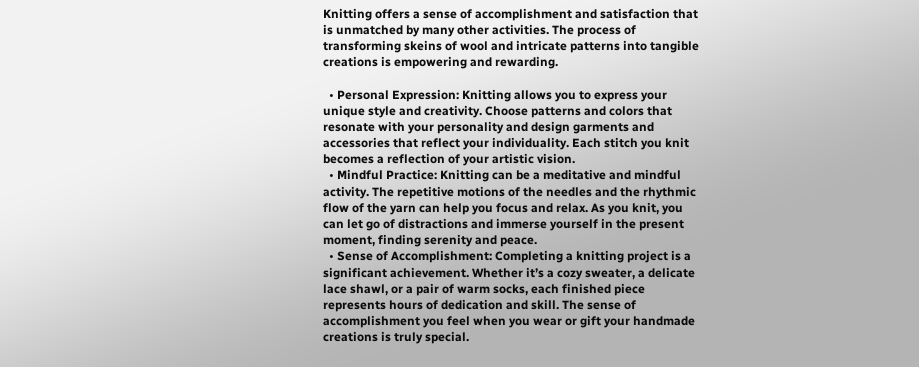Knitting offers a sense of accomplishment and satisfaction that is unmatched by many other activities. The process of transforming skeins of wool and intricate patterns into tangible creations is empowering and rewarding.

  • Personal Expression: Knitting allows you to express your unique style and creativity. Choose patterns and colors that resonate with your personality and design garments and accessories that reflect your individuality. Each stitch you knit becomes a reflection of your artistic vision.
  • Mindful Practice: Knitting can be a meditative and mindful activity. The repetitive motions of the needles and the rhythmic flow of the yarn can help you focus and relax. As you knit, you can let go of distractions and immerse yourself in the present moment, finding serenity and peace.
  • Sense of Accomplishment: Completing a knitting project is a significant achievement. Whether it’s a cozy sweater, a delicate lace shawl, or a pair of warm socks, each finished piece represents hours of dedication and skill. The sense of accomplishment you feel when you wear or gift your handmade creations is truly special.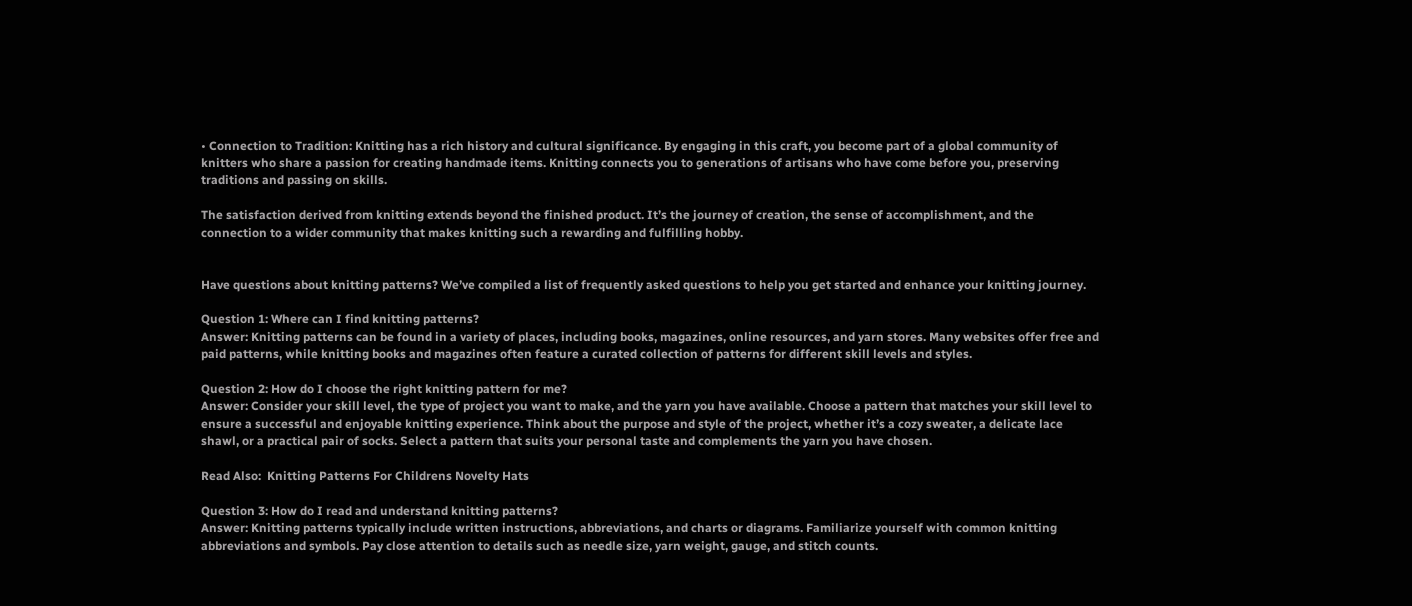• Connection to Tradition: Knitting has a rich history and cultural significance. By engaging in this craft, you become part of a global community of knitters who share a passion for creating handmade items. Knitting connects you to generations of artisans who have come before you, preserving traditions and passing on skills.

The satisfaction derived from knitting extends beyond the finished product. It’s the journey of creation, the sense of accomplishment, and the connection to a wider community that makes knitting such a rewarding and fulfilling hobby.


Have questions about knitting patterns? We’ve compiled a list of frequently asked questions to help you get started and enhance your knitting journey.

Question 1: Where can I find knitting patterns?
Answer: Knitting patterns can be found in a variety of places, including books, magazines, online resources, and yarn stores. Many websites offer free and paid patterns, while knitting books and magazines often feature a curated collection of patterns for different skill levels and styles.

Question 2: How do I choose the right knitting pattern for me?
Answer: Consider your skill level, the type of project you want to make, and the yarn you have available. Choose a pattern that matches your skill level to ensure a successful and enjoyable knitting experience. Think about the purpose and style of the project, whether it’s a cozy sweater, a delicate lace shawl, or a practical pair of socks. Select a pattern that suits your personal taste and complements the yarn you have chosen.

Read Also:  Knitting Patterns For Childrens Novelty Hats

Question 3: How do I read and understand knitting patterns?
Answer: Knitting patterns typically include written instructions, abbreviations, and charts or diagrams. Familiarize yourself with common knitting abbreviations and symbols. Pay close attention to details such as needle size, yarn weight, gauge, and stitch counts.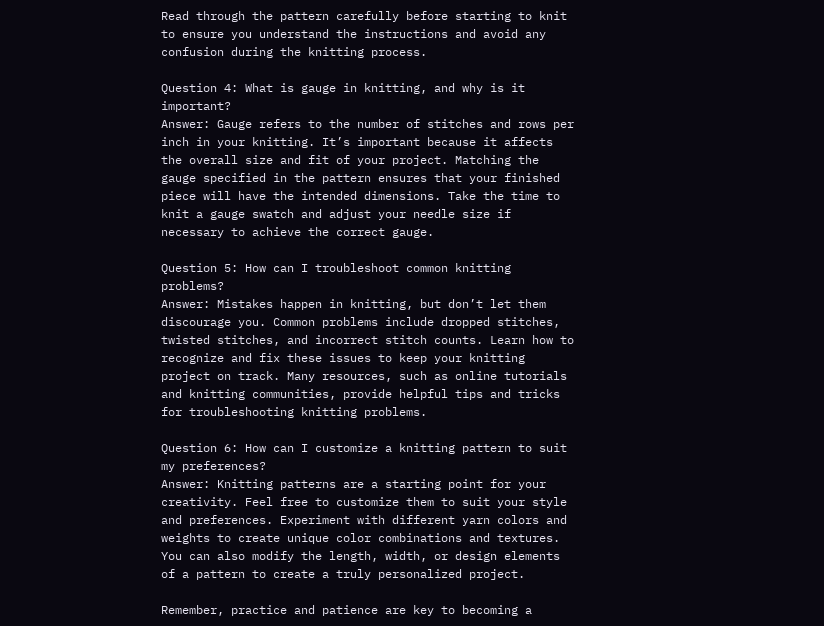Read through the pattern carefully before starting to knit to ensure you understand the instructions and avoid any confusion during the knitting process.

Question 4: What is gauge in knitting, and why is it important?
Answer: Gauge refers to the number of stitches and rows per inch in your knitting. It’s important because it affects the overall size and fit of your project. Matching the gauge specified in the pattern ensures that your finished piece will have the intended dimensions. Take the time to knit a gauge swatch and adjust your needle size if necessary to achieve the correct gauge.

Question 5: How can I troubleshoot common knitting problems?
Answer: Mistakes happen in knitting, but don’t let them discourage you. Common problems include dropped stitches, twisted stitches, and incorrect stitch counts. Learn how to recognize and fix these issues to keep your knitting project on track. Many resources, such as online tutorials and knitting communities, provide helpful tips and tricks for troubleshooting knitting problems.

Question 6: How can I customize a knitting pattern to suit my preferences?
Answer: Knitting patterns are a starting point for your creativity. Feel free to customize them to suit your style and preferences. Experiment with different yarn colors and weights to create unique color combinations and textures. You can also modify the length, width, or design elements of a pattern to create a truly personalized project.

Remember, practice and patience are key to becoming a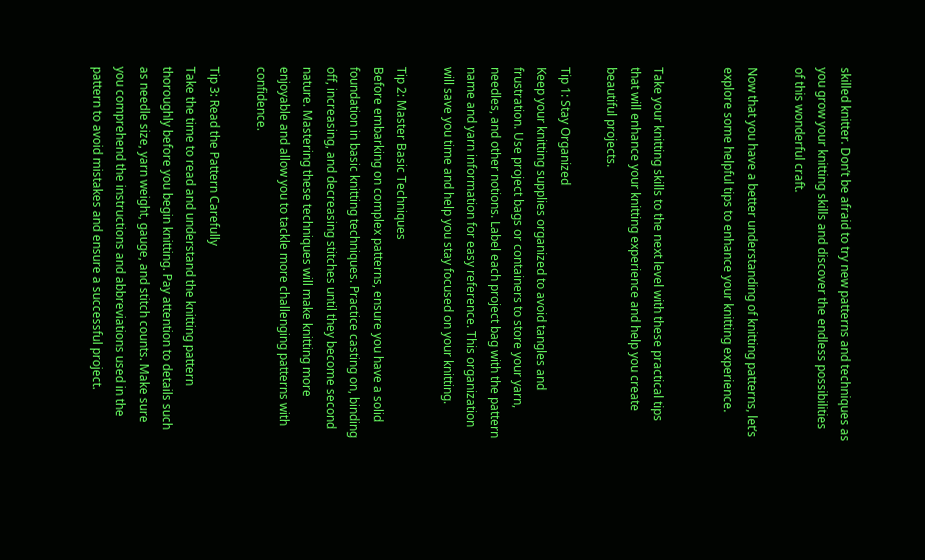skilled knitter. Don’t be afraid to try new patterns and techniques as you grow your knitting skills and discover the endless possibilities of this wonderful craft.

Now that you have a better understanding of knitting patterns, let’s explore some helpful tips to enhance your knitting experience.


Take your knitting skills to the next level with these practical tips that will enhance your knitting experience and help you create beautiful projects.

Tip 1: Stay Organized
Keep your knitting supplies organized to avoid tangles and frustration. Use project bags or containers to store your yarn, needles, and other notions. Label each project bag with the pattern name and yarn information for easy reference. This organization will save you time and help you stay focused on your knitting.

Tip 2: Master Basic Techniques
Before embarking on complex patterns, ensure you have a solid foundation in basic knitting techniques. Practice casting on, binding off, increasing, and decreasing stitches until they become second nature. Mastering these techniques will make knitting more enjoyable and allow you to tackle more challenging patterns with confidence.

Tip 3: Read the Pattern Carefully
Take the time to read and understand the knitting pattern thoroughly before you begin knitting. Pay attention to details such as needle size, yarn weight, gauge, and stitch counts. Make sure you comprehend the instructions and abbreviations used in the pattern to avoid mistakes and ensure a successful project.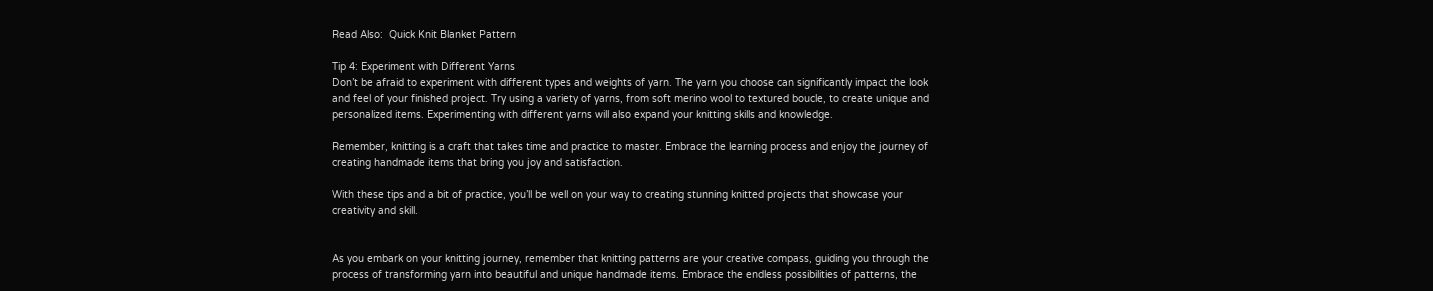Read Also:  Quick Knit Blanket Pattern

Tip 4: Experiment with Different Yarns
Don’t be afraid to experiment with different types and weights of yarn. The yarn you choose can significantly impact the look and feel of your finished project. Try using a variety of yarns, from soft merino wool to textured boucle, to create unique and personalized items. Experimenting with different yarns will also expand your knitting skills and knowledge.

Remember, knitting is a craft that takes time and practice to master. Embrace the learning process and enjoy the journey of creating handmade items that bring you joy and satisfaction.

With these tips and a bit of practice, you’ll be well on your way to creating stunning knitted projects that showcase your creativity and skill.


As you embark on your knitting journey, remember that knitting patterns are your creative compass, guiding you through the process of transforming yarn into beautiful and unique handmade items. Embrace the endless possibilities of patterns, the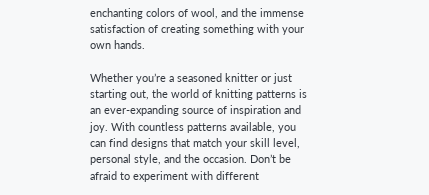enchanting colors of wool, and the immense satisfaction of creating something with your own hands.

Whether you’re a seasoned knitter or just starting out, the world of knitting patterns is an ever-expanding source of inspiration and joy. With countless patterns available, you can find designs that match your skill level, personal style, and the occasion. Don’t be afraid to experiment with different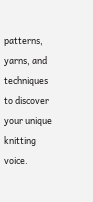patterns, yarns, and techniques to discover your unique knitting voice.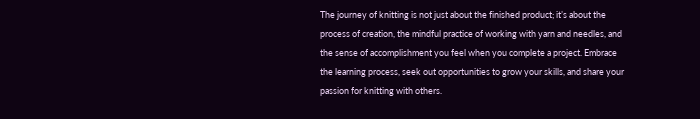The journey of knitting is not just about the finished product; it’s about the process of creation, the mindful practice of working with yarn and needles, and the sense of accomplishment you feel when you complete a project. Embrace the learning process, seek out opportunities to grow your skills, and share your passion for knitting with others.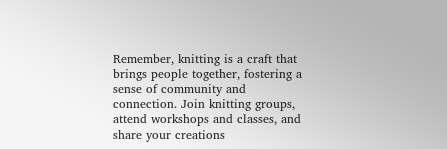Remember, knitting is a craft that brings people together, fostering a sense of community and connection. Join knitting groups, attend workshops and classes, and share your creations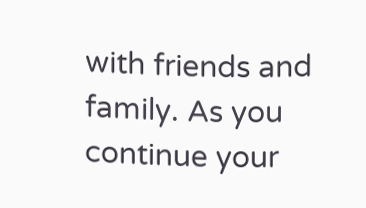with friends and family. As you continue your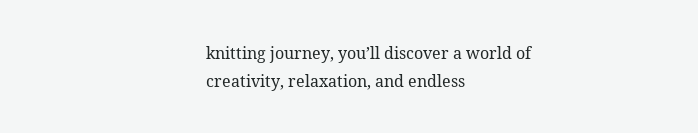knitting journey, you’ll discover a world of creativity, relaxation, and endless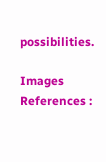possibilities.

Images References :